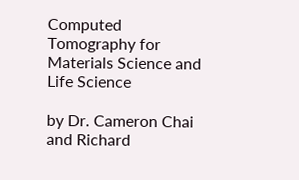Computed Tomography for Materials Science and Life Science

by Dr. Cameron Chai and Richard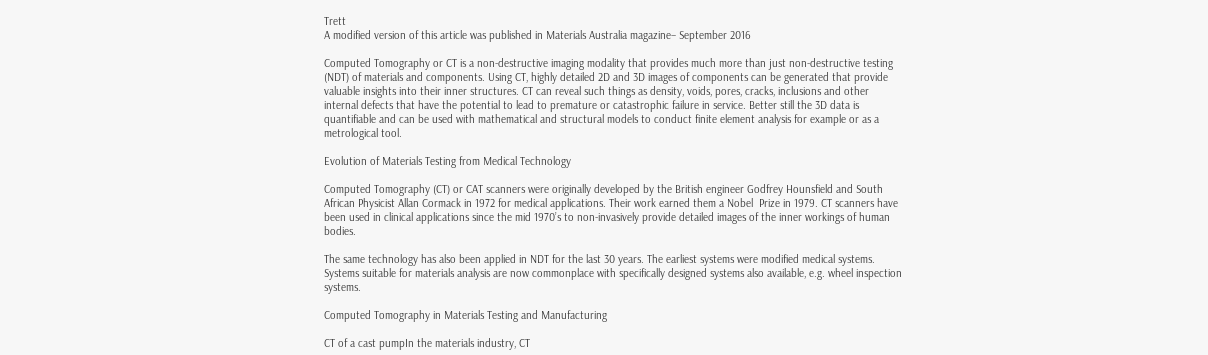Trett
A modified version of this article was published in Materials Australia magazine– September 2016

Computed Tomography or CT is a non-destructive imaging modality that provides much more than just non-destructive testing (NDT) of materials and components. Using CT, highly detailed 2D and 3D images of components can be generated that provide valuable insights into their inner structures. CT can reveal such things as density, voids, pores, cracks, inclusions and other internal defects that have the potential to lead to premature or catastrophic failure in service. Better still the 3D data is quantifiable and can be used with mathematical and structural models to conduct finite element analysis for example or as a metrological tool.

Evolution of Materials Testing from Medical Technology

Computed Tomography (CT) or CAT scanners were originally developed by the British engineer Godfrey Hounsfield and South African Physicist Allan Cormack in 1972 for medical applications. Their work earned them a Nobel  Prize in 1979. CT scanners have been used in clinical applications since the mid 1970’s to non-invasively provide detailed images of the inner workings of human bodies.

The same technology has also been applied in NDT for the last 30 years. The earliest systems were modified medical systems. Systems suitable for materials analysis are now commonplace with specifically designed systems also available, e.g. wheel inspection systems.

Computed Tomography in Materials Testing and Manufacturing

CT of a cast pumpIn the materials industry, CT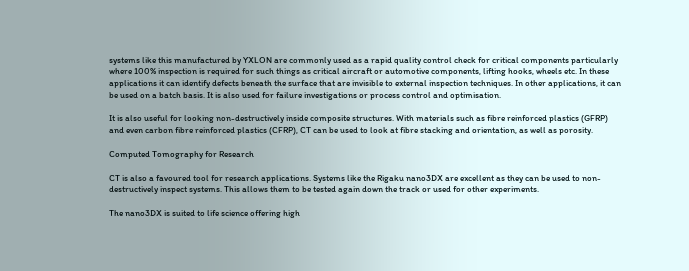systems like this manufactured by YXLON are commonly used as a rapid quality control check for critical components particularly where 100% inspection is required for such things as critical aircraft or automotive components, lifting hooks, wheels etc. In these applications it can identify defects beneath the surface that are invisible to external inspection techniques. In other applications, it can be used on a batch basis. It is also used for failure investigations or process control and optimisation.

It is also useful for looking non-destructively inside composite structures. With materials such as fibre reinforced plastics (GFRP) and even carbon fibre reinforced plastics (CFRP), CT can be used to look at fibre stacking and orientation, as well as porosity.

Computed Tomography for Research

CT is also a favoured tool for research applications. Systems like the Rigaku nano3DX are excellent as they can be used to non-destructively inspect systems. This allows them to be tested again down the track or used for other experiments.

The nano3DX is suited to life science offering high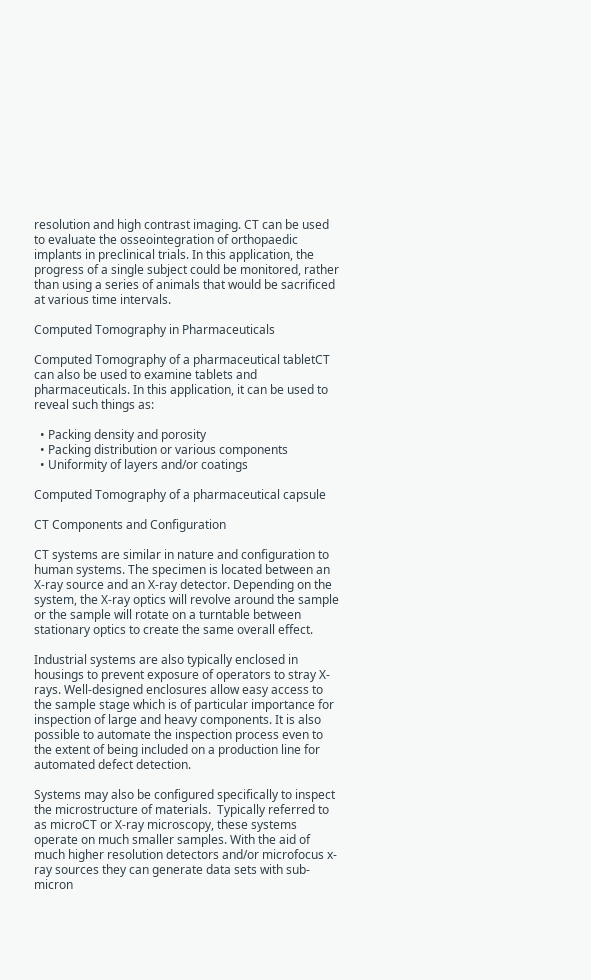resolution and high contrast imaging. CT can be used to evaluate the osseointegration of orthopaedic implants in preclinical trials. In this application, the progress of a single subject could be monitored, rather than using a series of animals that would be sacrificed at various time intervals.

Computed Tomography in Pharmaceuticals

Computed Tomography of a pharmaceutical tabletCT can also be used to examine tablets and pharmaceuticals. In this application, it can be used to reveal such things as:

  • Packing density and porosity
  • Packing distribution or various components
  • Uniformity of layers and/or coatings

Computed Tomography of a pharmaceutical capsule

CT Components and Configuration

CT systems are similar in nature and configuration to human systems. The specimen is located between an X-ray source and an X-ray detector. Depending on the system, the X-ray optics will revolve around the sample or the sample will rotate on a turntable between stationary optics to create the same overall effect.

Industrial systems are also typically enclosed in housings to prevent exposure of operators to stray X-rays. Well-designed enclosures allow easy access to the sample stage which is of particular importance for inspection of large and heavy components. It is also possible to automate the inspection process even to the extent of being included on a production line for automated defect detection.

Systems may also be configured specifically to inspect the microstructure of materials.  Typically referred to as microCT or X-ray microscopy, these systems operate on much smaller samples. With the aid of much higher resolution detectors and/or microfocus x-ray sources they can generate data sets with sub-micron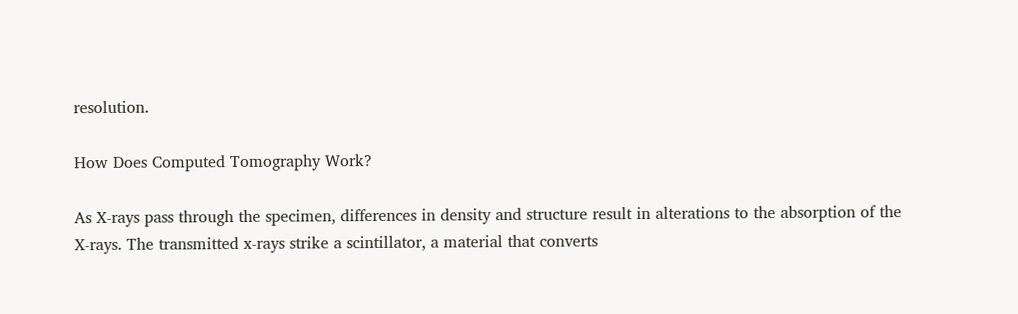resolution.

How Does Computed Tomography Work?

As X-rays pass through the specimen, differences in density and structure result in alterations to the absorption of the X-rays. The transmitted x-rays strike a scintillator, a material that converts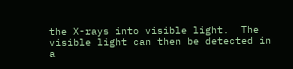the X-rays into visible light.  The visible light can then be detected in a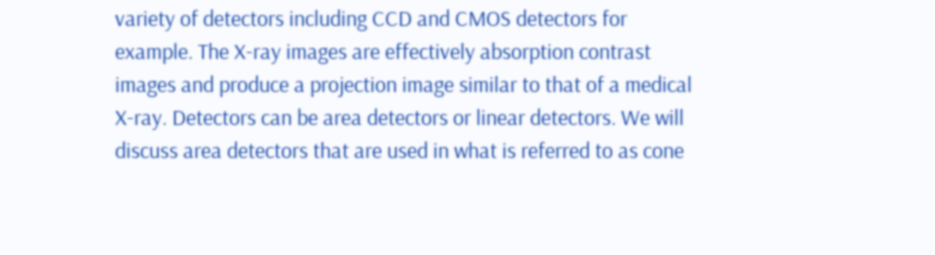variety of detectors including CCD and CMOS detectors for example. The X-ray images are effectively absorption contrast images and produce a projection image similar to that of a medical X-ray. Detectors can be area detectors or linear detectors. We will discuss area detectors that are used in what is referred to as cone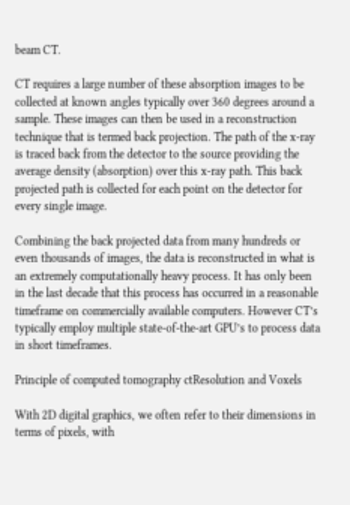beam CT.

CT requires a large number of these absorption images to be collected at known angles typically over 360 degrees around a sample. These images can then be used in a reconstruction technique that is termed back projection. The path of the x-ray is traced back from the detector to the source providing the average density (absorption) over this x-ray path. This back projected path is collected for each point on the detector for every single image.

Combining the back projected data from many hundreds or even thousands of images, the data is reconstructed in what is an extremely computationally heavy process. It has only been in the last decade that this process has occurred in a reasonable timeframe on commercially available computers. However CT’s typically employ multiple state-of-the-art GPU’s to process data in short timeframes.

Principle of computed tomography ctResolution and Voxels

With 2D digital graphics, we often refer to their dimensions in terms of pixels, with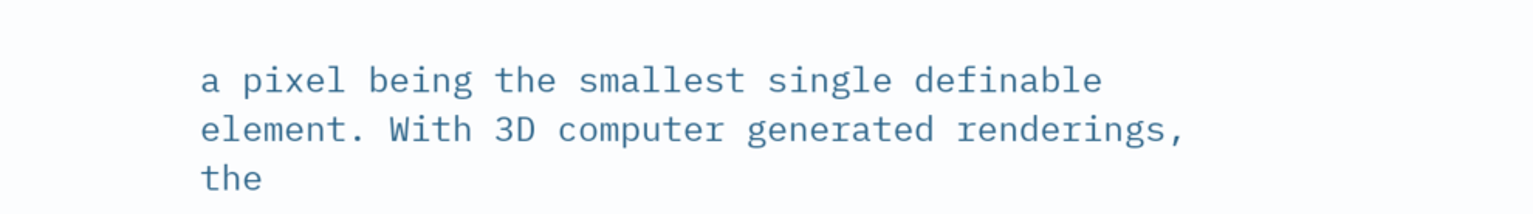a pixel being the smallest single definable element. With 3D computer generated renderings, the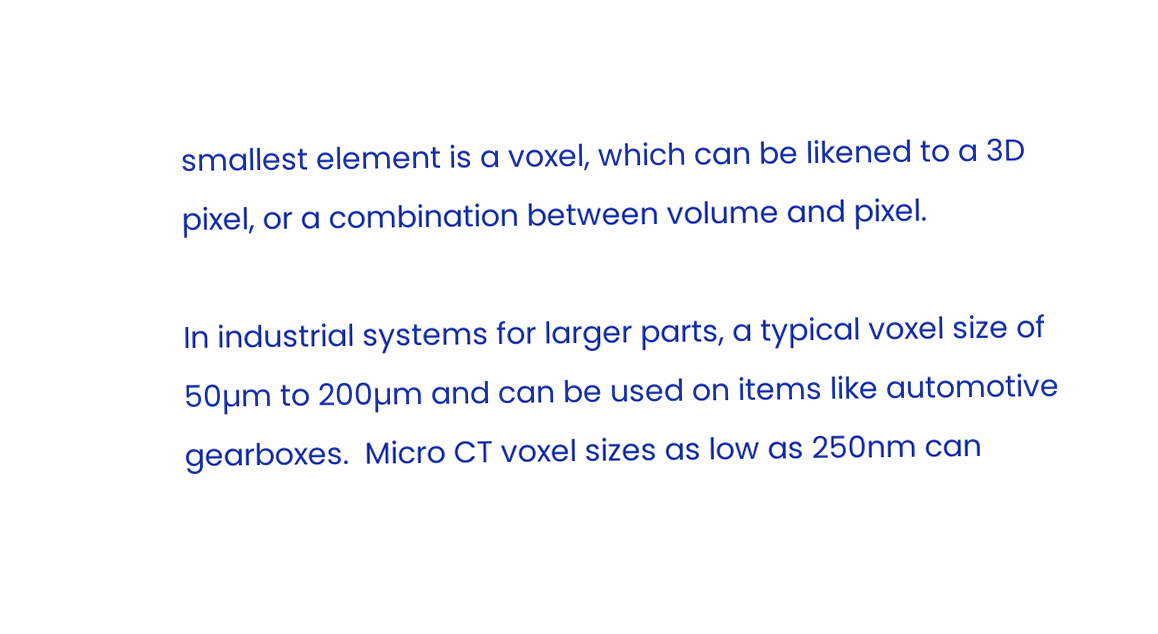smallest element is a voxel, which can be likened to a 3D pixel, or a combination between volume and pixel.

In industrial systems for larger parts, a typical voxel size of 50µm to 200µm and can be used on items like automotive gearboxes.  Micro CT voxel sizes as low as 250nm can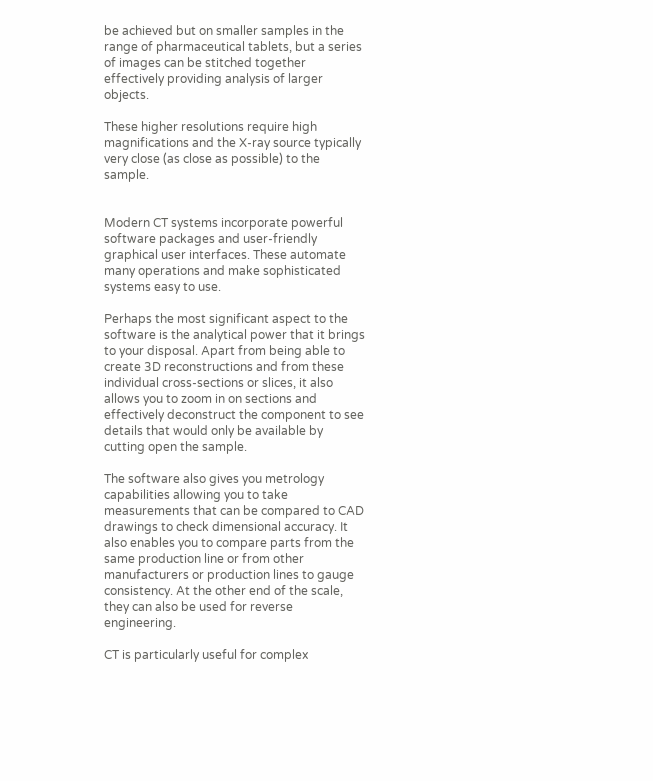be achieved but on smaller samples in the range of pharmaceutical tablets, but a series of images can be stitched together effectively providing analysis of larger objects.

These higher resolutions require high magnifications and the X-ray source typically very close (as close as possible) to the sample.


Modern CT systems incorporate powerful software packages and user-friendly graphical user interfaces. These automate many operations and make sophisticated systems easy to use.

Perhaps the most significant aspect to the software is the analytical power that it brings to your disposal. Apart from being able to create 3D reconstructions and from these individual cross-sections or slices, it also allows you to zoom in on sections and effectively deconstruct the component to see details that would only be available by cutting open the sample.

The software also gives you metrology capabilities allowing you to take measurements that can be compared to CAD drawings to check dimensional accuracy. It also enables you to compare parts from the same production line or from other manufacturers or production lines to gauge consistency. At the other end of the scale, they can also be used for reverse engineering.

CT is particularly useful for complex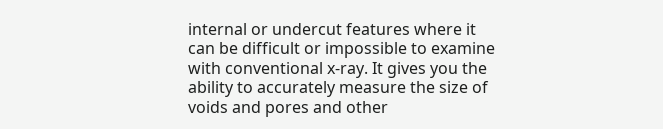internal or undercut features where it can be difficult or impossible to examine with conventional x-ray. It gives you the ability to accurately measure the size of voids and pores and other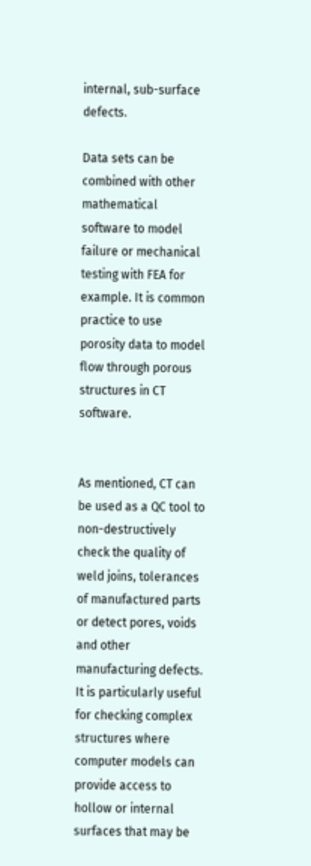internal, sub-surface defects.

Data sets can be combined with other mathematical software to model failure or mechanical testing with FEA for example. It is common practice to use porosity data to model flow through porous structures in CT software.


As mentioned, CT can be used as a QC tool to non-destructively check the quality of weld joins, tolerances of manufactured parts or detect pores, voids and other manufacturing defects. It is particularly useful for checking complex structures where computer models can provide access to hollow or internal surfaces that may be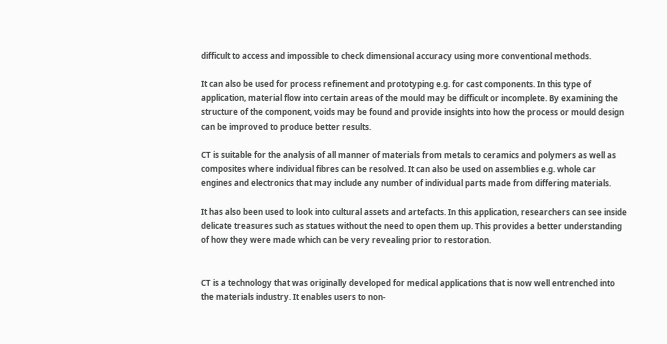difficult to access and impossible to check dimensional accuracy using more conventional methods.

It can also be used for process refinement and prototyping e.g. for cast components. In this type of application, material flow into certain areas of the mould may be difficult or incomplete. By examining the structure of the component, voids may be found and provide insights into how the process or mould design can be improved to produce better results.

CT is suitable for the analysis of all manner of materials from metals to ceramics and polymers as well as composites where individual fibres can be resolved. It can also be used on assemblies e.g. whole car engines and electronics that may include any number of individual parts made from differing materials.

It has also been used to look into cultural assets and artefacts. In this application, researchers can see inside delicate treasures such as statues without the need to open them up. This provides a better understanding of how they were made which can be very revealing prior to restoration.


CT is a technology that was originally developed for medical applications that is now well entrenched into the materials industry. It enables users to non-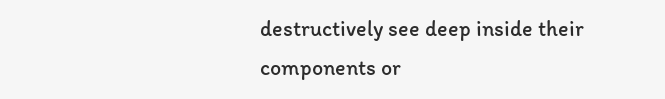destructively see deep inside their components or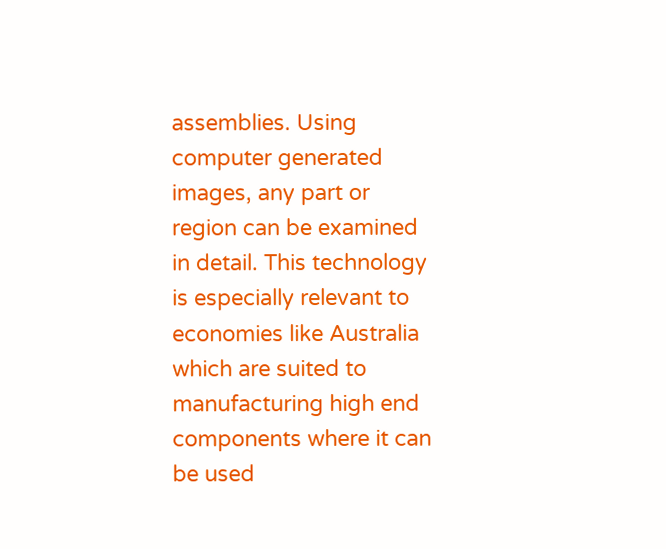assemblies. Using computer generated images, any part or region can be examined in detail. This technology is especially relevant to economies like Australia which are suited to manufacturing high end components where it can be used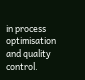in process optimisation and quality control.